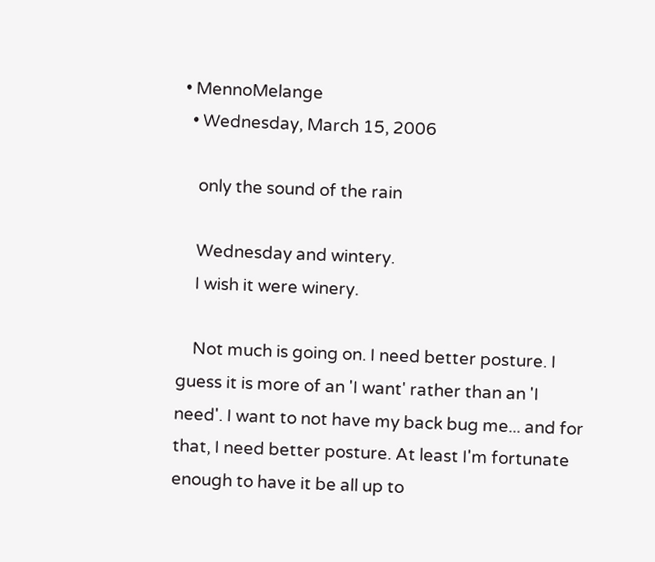• MennoMelange
  • Wednesday, March 15, 2006

    only the sound of the rain

    Wednesday and wintery.
    I wish it were winery.

    Not much is going on. I need better posture. I guess it is more of an 'I want' rather than an 'I need'. I want to not have my back bug me... and for that, I need better posture. At least I'm fortunate enough to have it be all up to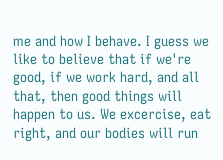me and how I behave. I guess we like to believe that if we're good, if we work hard, and all that, then good things will happen to us. We excercise, eat right, and our bodies will run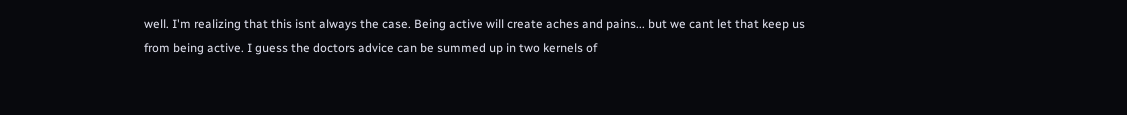well. I'm realizing that this isnt always the case. Being active will create aches and pains... but we cant let that keep us from being active. I guess the doctors advice can be summed up in two kernels of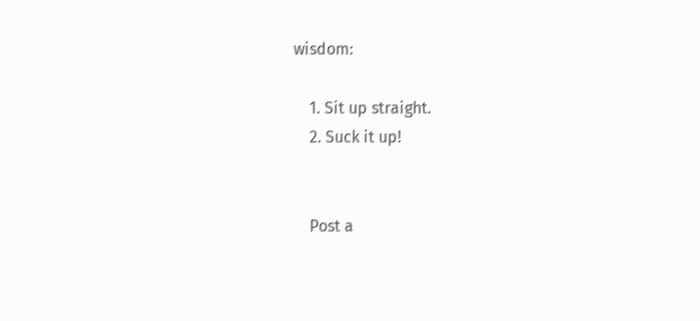wisdom:

    1. Sit up straight.
    2. Suck it up!


    Post a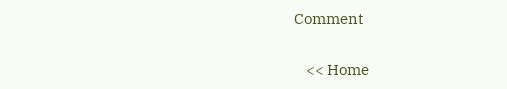Comment

    << Home